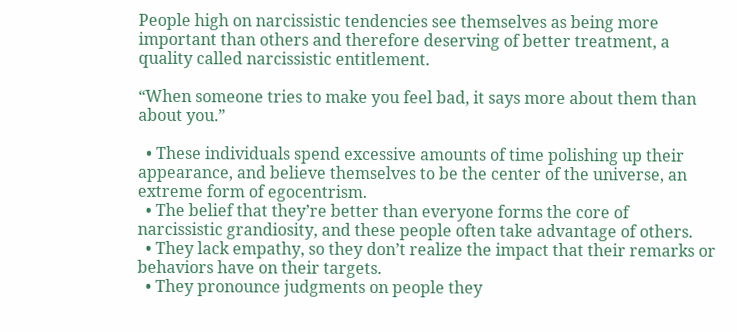People high on narcissistic tendencies see themselves as being more important than others and therefore deserving of better treatment, a quality called narcissistic entitlement.

“When someone tries to make you feel bad, it says more about them than about you.”

  • These individuals spend excessive amounts of time polishing up their appearance, and believe themselves to be the center of the universe, an extreme form of egocentrism.
  • The belief that they’re better than everyone forms the core of narcissistic grandiosity, and these people often take advantage of others.
  • They lack empathy, so they don’t realize the impact that their remarks or behaviors have on their targets.
  • They pronounce judgments on people they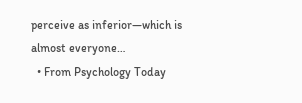perceive as inferior—which is almost everyone…
  • From Psychology Today